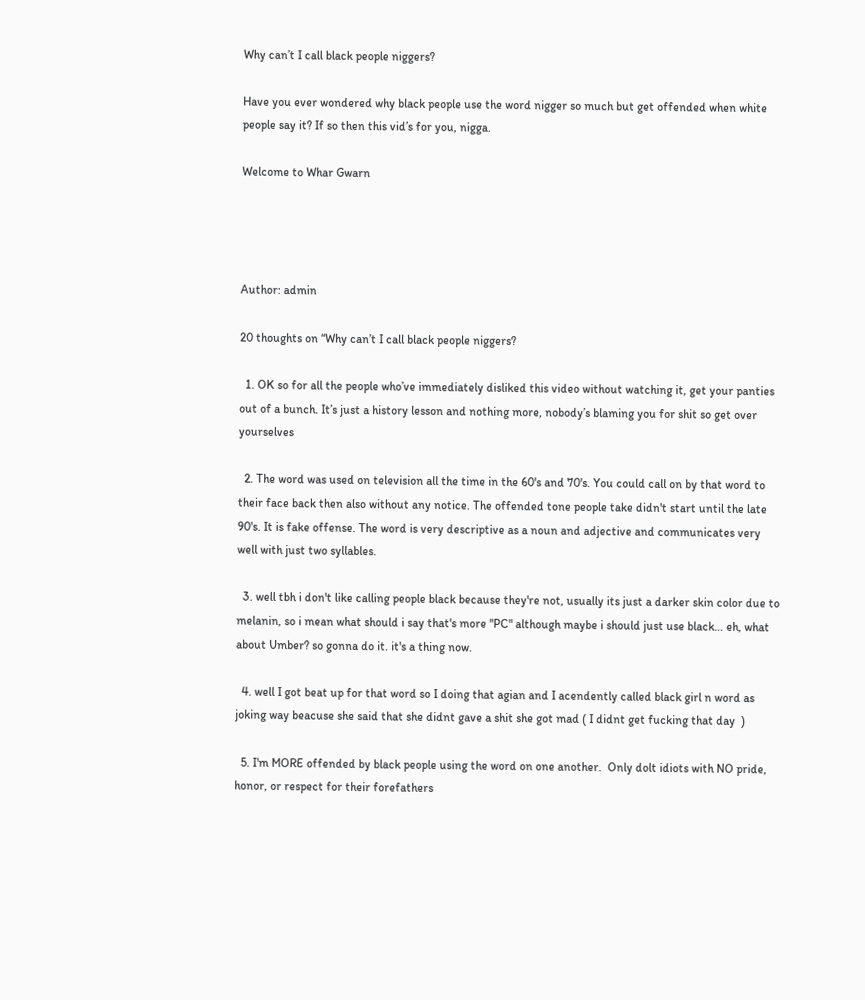Why can’t I call black people niggers?

Have you ever wondered why black people use the word nigger so much but get offended when white people say it? If so then this vid’s for you, nigga.

Welcome to Whar Gwarn




Author: admin

20 thoughts on “Why can’t I call black people niggers?

  1. OK so for all the people who’ve immediately disliked this video without watching it, get your panties out of a bunch. It’s just a history lesson and nothing more, nobody’s blaming you for shit so get over yourselves

  2. The word was used on television all the time in the 60's and 70's. You could call on by that word to their face back then also without any notice. The offended tone people take didn't start until the late 90's. It is fake offense. The word is very descriptive as a noun and adjective and communicates very well with just two syllables.

  3. well tbh i don't like calling people black because they're not, usually its just a darker skin color due to melanin, so i mean what should i say that's more "PC" although maybe i should just use black… eh, what about Umber? so gonna do it. it's a thing now.

  4. well I got beat up for that word so I doing that agian and I acendently called black girl n word as joking way beacuse she said that she didnt gave a shit she got mad ( I didnt get fucking that day  )

  5. I'm MORE offended by black people using the word on one another.  Only dolt idiots with NO pride, honor, or respect for their forefathers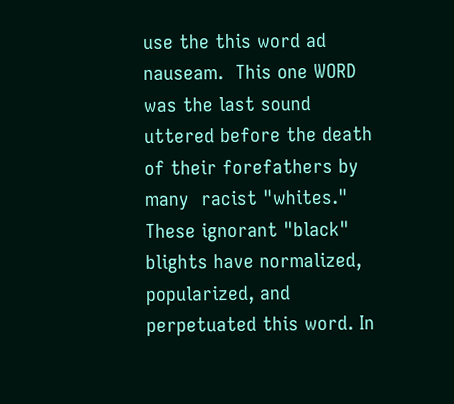use the this word ad nauseam.  This one WORD was the last sound uttered before the death of their forefathers by many  racist "whites."  These ignorant "black" blights have normalized, popularized, and perpetuated this word. In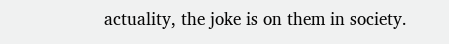actuality, the joke is on them in society.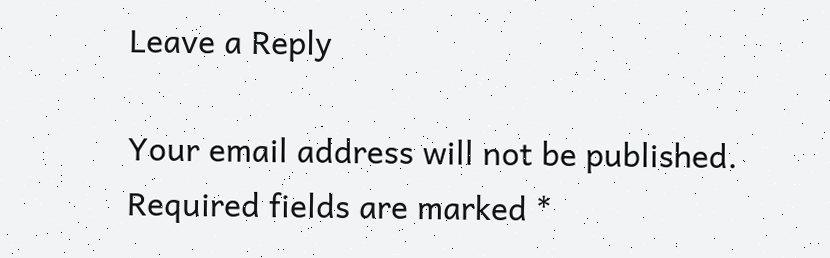Leave a Reply

Your email address will not be published. Required fields are marked *